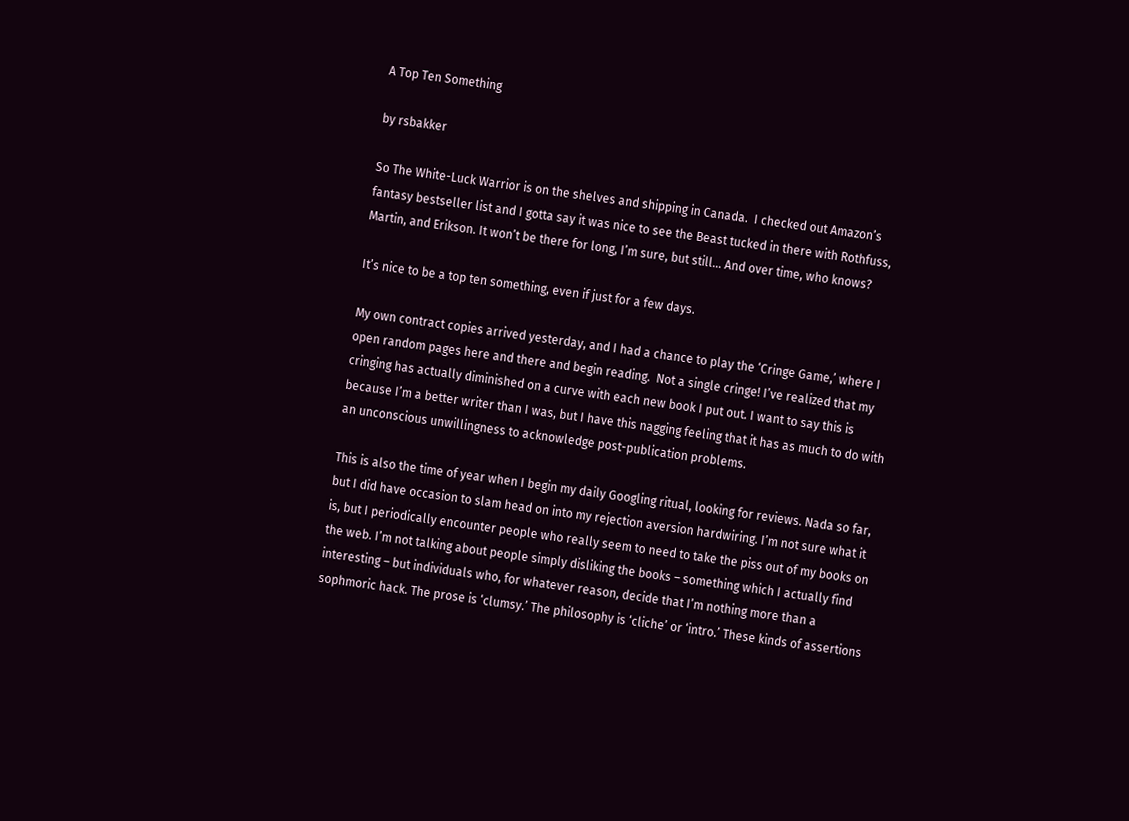A Top Ten Something

by rsbakker

So The White-Luck Warrior is on the shelves and shipping in Canada.  I checked out Amazon’s fantasy bestseller list and I gotta say it was nice to see the Beast tucked in there with Rothfuss, Martin, and Erikson. It won’t be there for long, I’m sure, but still… And over time, who knows?

It’s nice to be a top ten something, even if just for a few days.

My own contract copies arrived yesterday, and I had a chance to play the ‘Cringe Game,’ where I open random pages here and there and begin reading.  Not a single cringe! I’ve realized that my cringing has actually diminished on a curve with each new book I put out. I want to say this is because I’m a better writer than I was, but I have this nagging feeling that it has as much to do with an unconscious unwillingness to acknowledge post-publication problems.

This is also the time of year when I begin my daily Googling ritual, looking for reviews. Nada so far, but I did have occasion to slam head on into my rejection aversion hardwiring. I’m not sure what it is, but I periodically encounter people who really seem to need to take the piss out of my books on the web. I’m not talking about people simply disliking the books – something which I actually find interesting – but individuals who, for whatever reason, decide that I’m nothing more than a sophmoric hack. The prose is ‘clumsy.’ The philosophy is ‘cliche’ or ‘intro.’ These kinds of assertions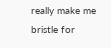really make me bristle for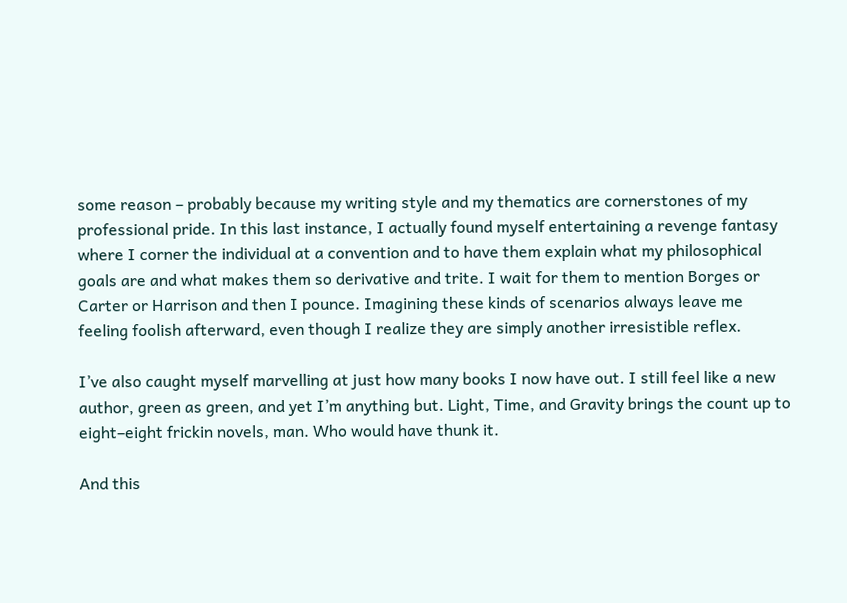some reason – probably because my writing style and my thematics are cornerstones of my professional pride. In this last instance, I actually found myself entertaining a revenge fantasy where I corner the individual at a convention and to have them explain what my philosophical goals are and what makes them so derivative and trite. I wait for them to mention Borges or Carter or Harrison and then I pounce. Imagining these kinds of scenarios always leave me feeling foolish afterward, even though I realize they are simply another irresistible reflex.

I’ve also caught myself marvelling at just how many books I now have out. I still feel like a new author, green as green, and yet I’m anything but. Light, Time, and Gravity brings the count up to eight–eight frickin novels, man. Who would have thunk it.

And this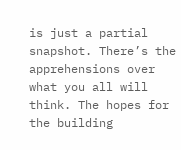is just a partial snapshot. There’s the apprehensions over what you all will think. The hopes for the building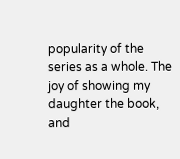popularity of the series as a whole. The joy of showing my daughter the book, and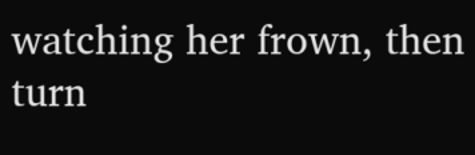watching her frown, then turn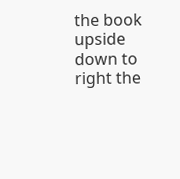the book upside down to right the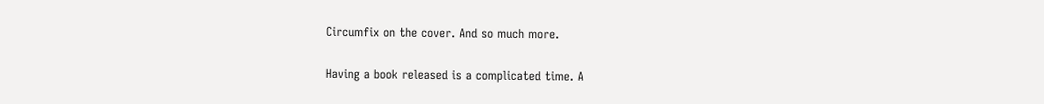Circumfix on the cover. And so much more.

Having a book released is a complicated time. A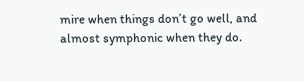mire when things don’t go well, and almost symphonic when they do.